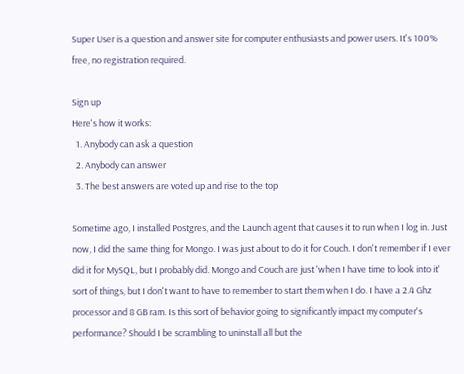Super User is a question and answer site for computer enthusiasts and power users. It's 100% free, no registration required.

Sign up
Here's how it works:
  1. Anybody can ask a question
  2. Anybody can answer
  3. The best answers are voted up and rise to the top

Sometime ago, I installed Postgres, and the Launch agent that causes it to run when I log in. Just now, I did the same thing for Mongo. I was just about to do it for Couch. I don't remember if I ever did it for MySQL, but I probably did. Mongo and Couch are just 'when I have time to look into it' sort of things, but I don't want to have to remember to start them when I do. I have a 2.4 Ghz processor and 8 GB ram. Is this sort of behavior going to significantly impact my computer's performance? Should I be scrambling to uninstall all but the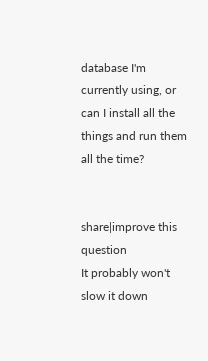database I'm currently using, or can I install all the things and run them all the time?


share|improve this question
It probably won't slow it down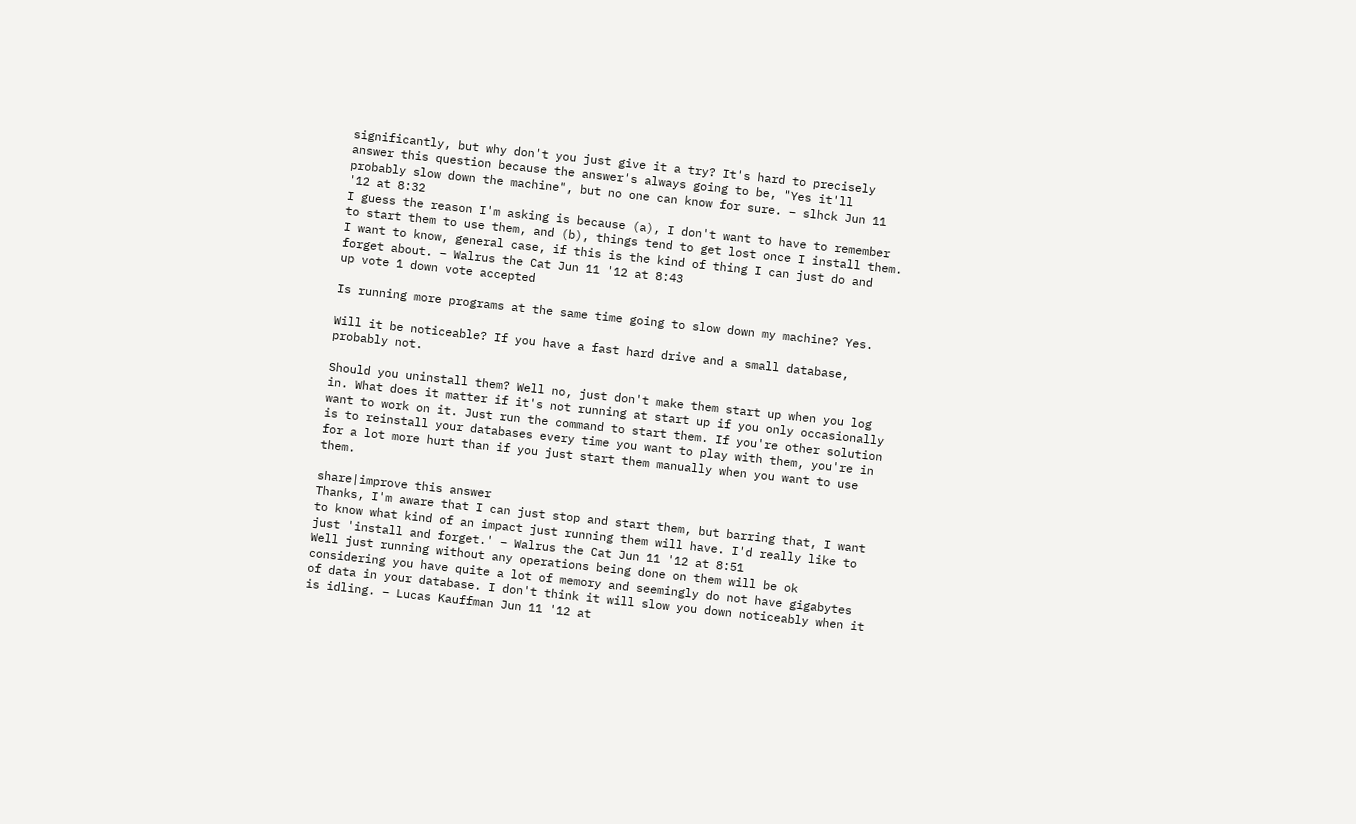significantly, but why don't you just give it a try? It's hard to precisely answer this question because the answer's always going to be, "Yes it'll probably slow down the machine", but no one can know for sure. – slhck Jun 11 '12 at 8:32
I guess the reason I'm asking is because (a), I don't want to have to remember to start them to use them, and (b), things tend to get lost once I install them. I want to know, general case, if this is the kind of thing I can just do and forget about. – Walrus the Cat Jun 11 '12 at 8:43
up vote 1 down vote accepted

Is running more programs at the same time going to slow down my machine? Yes.

Will it be noticeable? If you have a fast hard drive and a small database, probably not.

Should you uninstall them? Well no, just don't make them start up when you log in. What does it matter if it's not running at start up if you only occasionally want to work on it. Just run the command to start them. If you're other solution is to reinstall your databases every time you want to play with them, you're in for a lot more hurt than if you just start them manually when you want to use them.

share|improve this answer
Thanks, I'm aware that I can just stop and start them, but barring that, I want to know what kind of an impact just running them will have. I'd really like to just 'install and forget.' – Walrus the Cat Jun 11 '12 at 8:51
Well just running without any operations being done on them will be ok considering you have quite a lot of memory and seemingly do not have gigabytes of data in your database. I don't think it will slow you down noticeably when it is idling. – Lucas Kauffman Jun 11 '12 at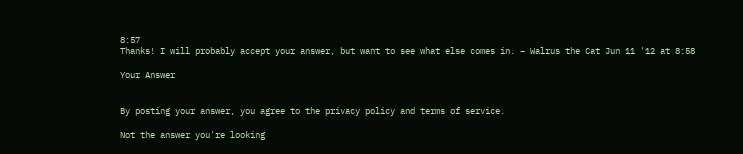8:57
Thanks! I will probably accept your answer, but want to see what else comes in. – Walrus the Cat Jun 11 '12 at 8:58

Your Answer


By posting your answer, you agree to the privacy policy and terms of service.

Not the answer you're looking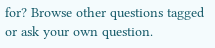for? Browse other questions tagged or ask your own question.